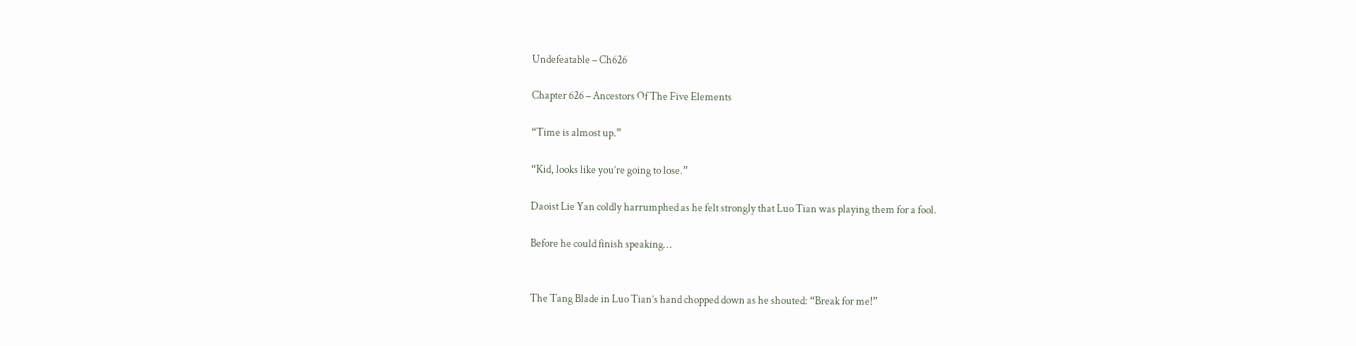Undefeatable – Ch626

Chapter 626 – Ancestors Of The Five Elements

“Time is almost up.”

“Kid, looks like you’re going to lose.”

Daoist Lie Yan coldly harrumphed as he felt strongly that Luo Tian was playing them for a fool.

Before he could finish speaking…


The Tang Blade in Luo Tian’s hand chopped down as he shouted: “Break for me!”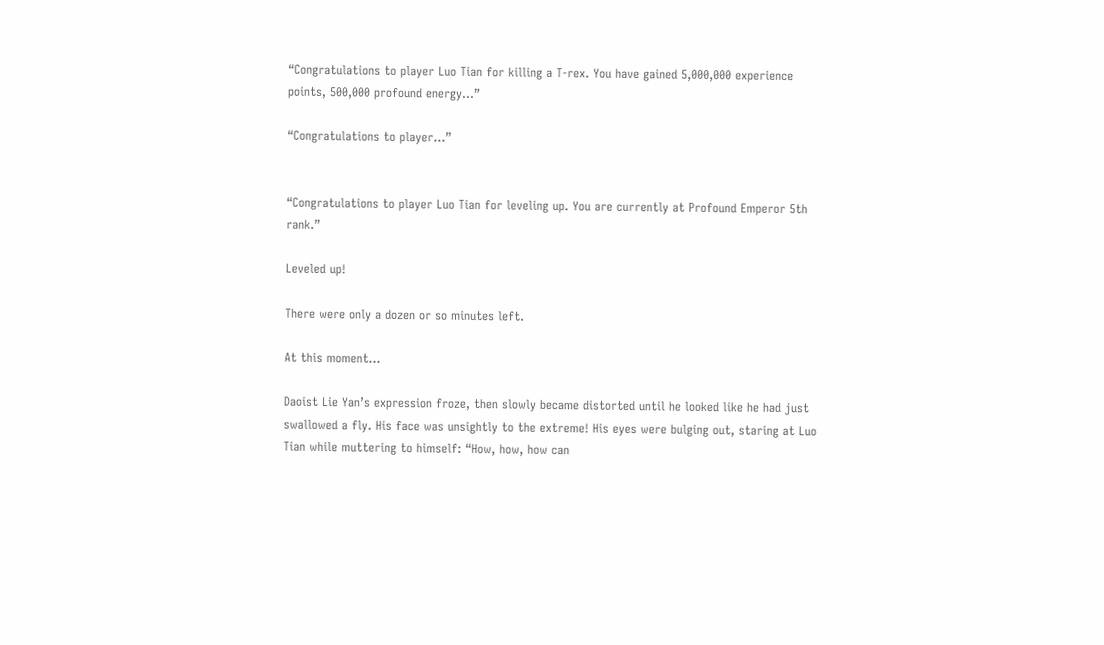“Congratulations to player Luo Tian for killing a T-rex. You have gained 5,000,000 experience points, 500,000 profound energy…”

“Congratulations to player…”


“Congratulations to player Luo Tian for leveling up. You are currently at Profound Emperor 5th rank.”

Leveled up!

There were only a dozen or so minutes left.

At this moment…

Daoist Lie Yan’s expression froze, then slowly became distorted until he looked like he had just swallowed a fly. His face was unsightly to the extreme! His eyes were bulging out, staring at Luo Tian while muttering to himself: “How, how, how can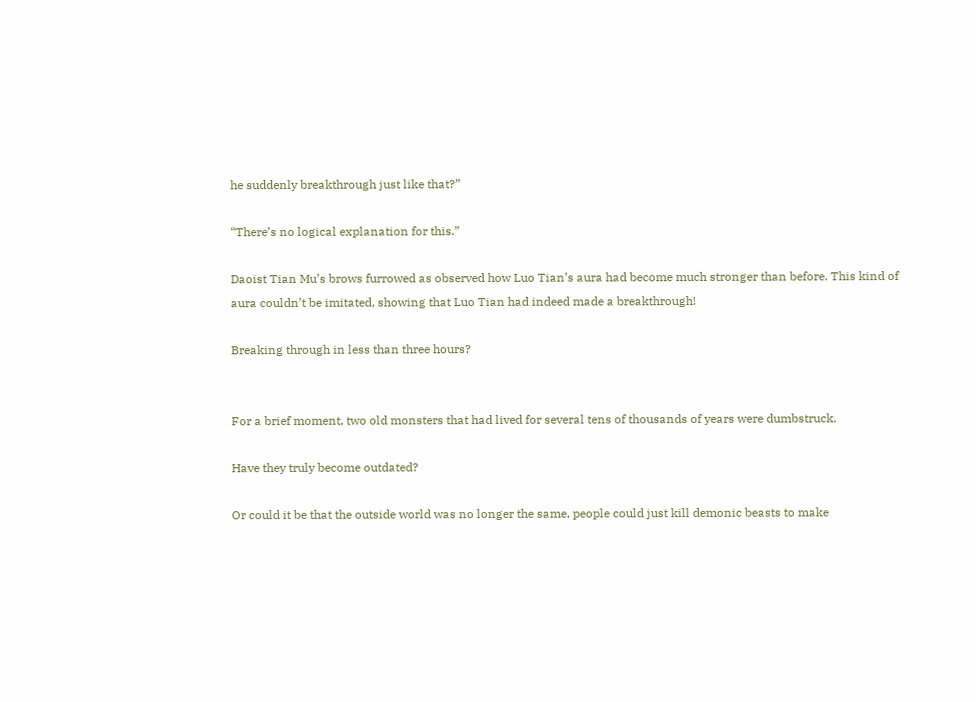he suddenly breakthrough just like that?”

“There’s no logical explanation for this.”

Daoist Tian Mu’s brows furrowed as observed how Luo Tian’s aura had become much stronger than before. This kind of aura couldn’t be imitated, showing that Luo Tian had indeed made a breakthrough!

Breaking through in less than three hours?


For a brief moment, two old monsters that had lived for several tens of thousands of years were dumbstruck.

Have they truly become outdated?

Or could it be that the outside world was no longer the same, people could just kill demonic beasts to make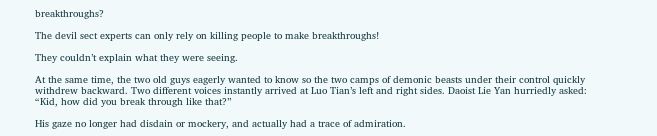breakthroughs?

The devil sect experts can only rely on killing people to make breakthroughs!

They couldn’t explain what they were seeing.

At the same time, the two old guys eagerly wanted to know so the two camps of demonic beasts under their control quickly withdrew backward. Two different voices instantly arrived at Luo Tian’s left and right sides. Daoist Lie Yan hurriedly asked: “Kid, how did you break through like that?”

His gaze no longer had disdain or mockery, and actually had a trace of admiration.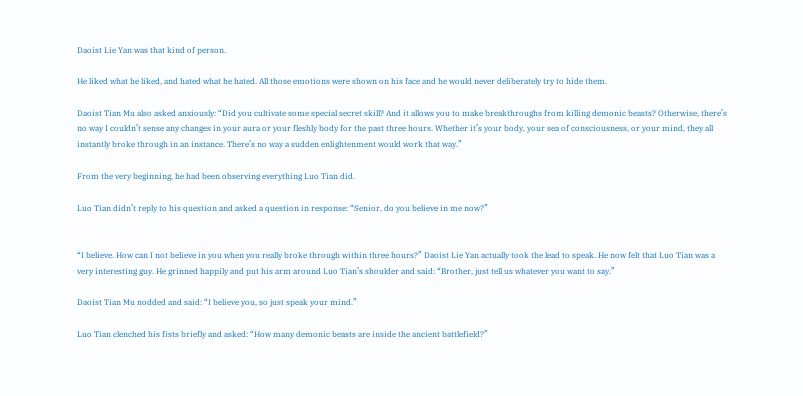Daoist Lie Yan was that kind of person.

He liked what he liked, and hated what he hated. All those emotions were shown on his face and he would never deliberately try to hide them.

Daoist Tian Mu also asked anxiously: “Did you cultivate some special secret skill? And it allows you to make breakthroughs from killing demonic beasts? Otherwise, there’s no way I couldn’t sense any changes in your aura or your fleshly body for the past three hours. Whether it’s your body, your sea of consciousness, or your mind, they all instantly broke through in an instance. There’s no way a sudden enlightenment would work that way.”

From the very beginning, he had been observing everything Luo Tian did.

Luo Tian didn’t reply to his question and asked a question in response: “Senior, do you believe in me now?”


“I believe. How can I not believe in you when you really broke through within three hours?” Daoist Lie Yan actually took the lead to speak. He now felt that Luo Tian was a very interesting guy. He grinned happily and put his arm around Luo Tian’s shoulder and said: “Brother, just tell us whatever you want to say.”

Daoist Tian Mu nodded and said: “I believe you, so just speak your mind.”

Luo Tian clenched his fists briefly and asked: “How many demonic beasts are inside the ancient battlefield?”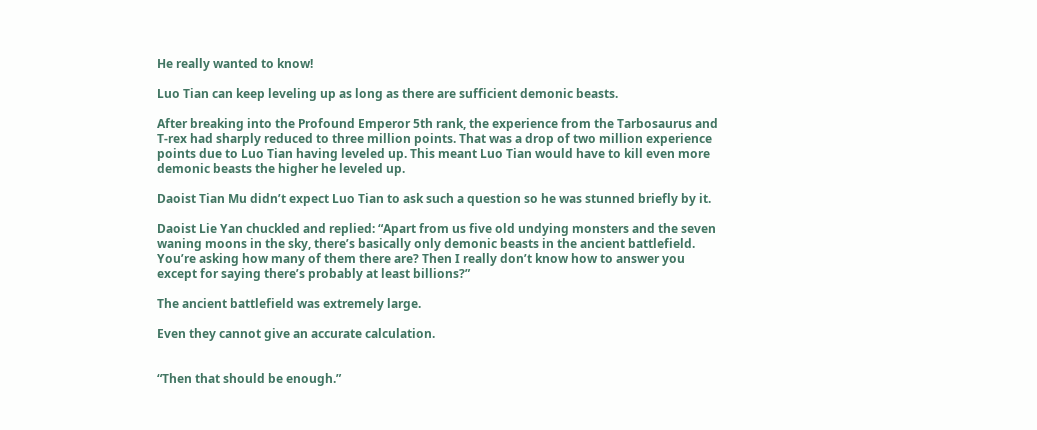He really wanted to know!

Luo Tian can keep leveling up as long as there are sufficient demonic beasts.

After breaking into the Profound Emperor 5th rank, the experience from the Tarbosaurus and T-rex had sharply reduced to three million points. That was a drop of two million experience points due to Luo Tian having leveled up. This meant Luo Tian would have to kill even more demonic beasts the higher he leveled up.

Daoist Tian Mu didn’t expect Luo Tian to ask such a question so he was stunned briefly by it.

Daoist Lie Yan chuckled and replied: “Apart from us five old undying monsters and the seven waning moons in the sky, there’s basically only demonic beasts in the ancient battlefield. You’re asking how many of them there are? Then I really don’t know how to answer you except for saying there’s probably at least billions?”

The ancient battlefield was extremely large.

Even they cannot give an accurate calculation.


“Then that should be enough.”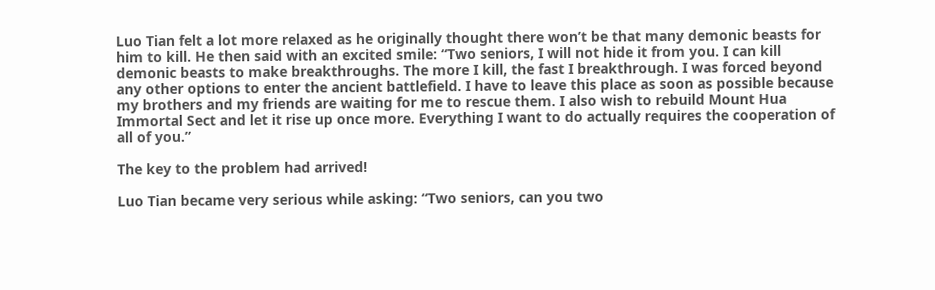Luo Tian felt a lot more relaxed as he originally thought there won’t be that many demonic beasts for him to kill. He then said with an excited smile: “Two seniors, I will not hide it from you. I can kill demonic beasts to make breakthroughs. The more I kill, the fast I breakthrough. I was forced beyond any other options to enter the ancient battlefield. I have to leave this place as soon as possible because my brothers and my friends are waiting for me to rescue them. I also wish to rebuild Mount Hua Immortal Sect and let it rise up once more. Everything I want to do actually requires the cooperation of all of you.”

The key to the problem had arrived!

Luo Tian became very serious while asking: “Two seniors, can you two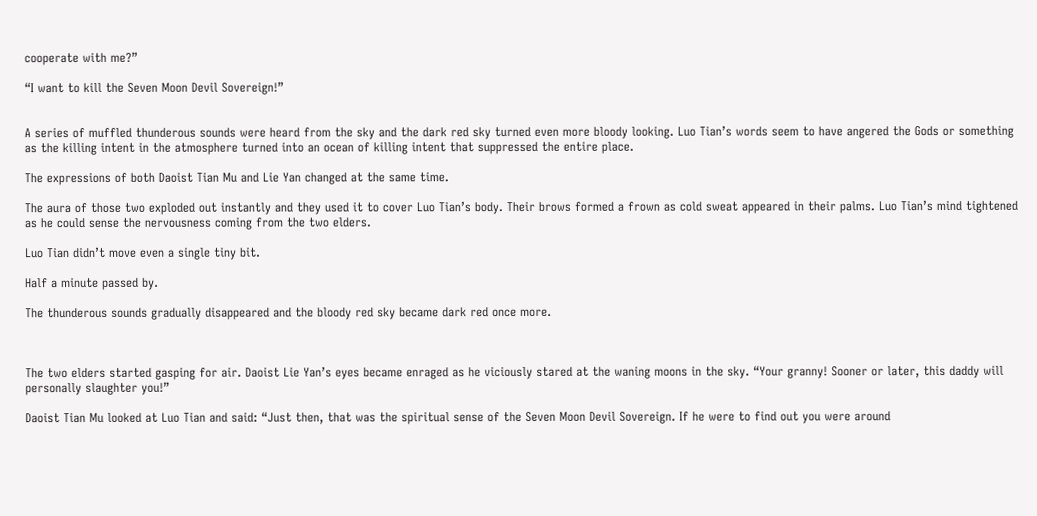cooperate with me?”

“I want to kill the Seven Moon Devil Sovereign!”


A series of muffled thunderous sounds were heard from the sky and the dark red sky turned even more bloody looking. Luo Tian’s words seem to have angered the Gods or something as the killing intent in the atmosphere turned into an ocean of killing intent that suppressed the entire place.

The expressions of both Daoist Tian Mu and Lie Yan changed at the same time.

The aura of those two exploded out instantly and they used it to cover Luo Tian’s body. Their brows formed a frown as cold sweat appeared in their palms. Luo Tian’s mind tightened as he could sense the nervousness coming from the two elders.

Luo Tian didn’t move even a single tiny bit.

Half a minute passed by.

The thunderous sounds gradually disappeared and the bloody red sky became dark red once more.



The two elders started gasping for air. Daoist Lie Yan’s eyes became enraged as he viciously stared at the waning moons in the sky. “Your granny! Sooner or later, this daddy will personally slaughter you!”

Daoist Tian Mu looked at Luo Tian and said: “Just then, that was the spiritual sense of the Seven Moon Devil Sovereign. If he were to find out you were around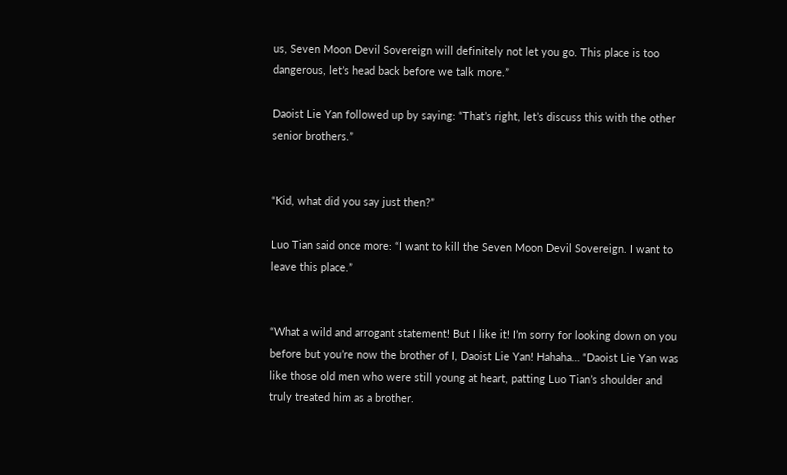us, Seven Moon Devil Sovereign will definitely not let you go. This place is too dangerous, let’s head back before we talk more.”

Daoist Lie Yan followed up by saying: “That’s right, let’s discuss this with the other senior brothers.”


“Kid, what did you say just then?”

Luo Tian said once more: “I want to kill the Seven Moon Devil Sovereign. I want to leave this place.”


“What a wild and arrogant statement! But I like it! I’m sorry for looking down on you before but you’re now the brother of I, Daoist Lie Yan! Hahaha… “Daoist Lie Yan was like those old men who were still young at heart, patting Luo Tian’s shoulder and truly treated him as a brother.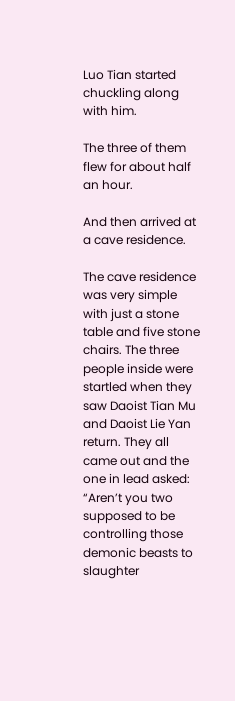Luo Tian started chuckling along with him.

The three of them flew for about half an hour.

And then arrived at a cave residence.

The cave residence was very simple with just a stone table and five stone chairs. The three people inside were startled when they saw Daoist Tian Mu and Daoist Lie Yan return. They all came out and the one in lead asked: “Aren’t you two supposed to be controlling those demonic beasts to slaughter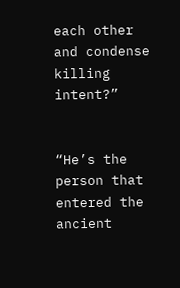each other and condense killing intent?”


“He’s the person that entered the ancient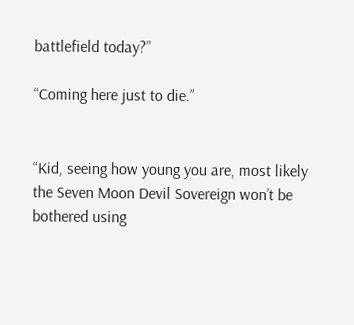battlefield today?”

“Coming here just to die.”


“Kid, seeing how young you are, most likely the Seven Moon Devil Sovereign won’t be bothered using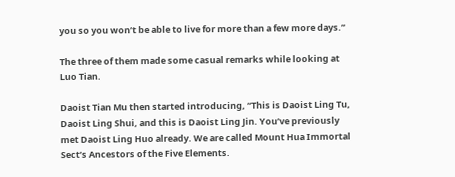you so you won’t be able to live for more than a few more days.”

The three of them made some casual remarks while looking at Luo Tian.

Daoist Tian Mu then started introducing, “This is Daoist Ling Tu, Daoist Ling Shui, and this is Daoist Ling Jin. You’ve previously met Daoist Ling Huo already. We are called Mount Hua Immortal Sect’s Ancestors of the Five Elements.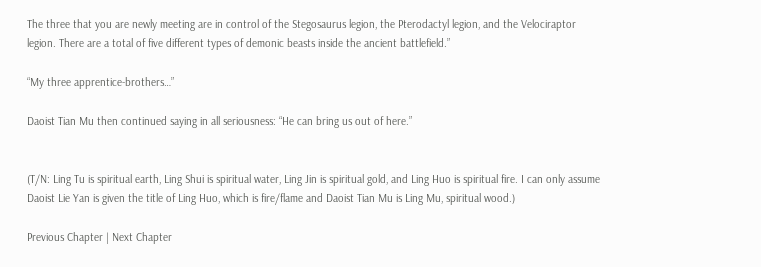The three that you are newly meeting are in control of the Stegosaurus legion, the Pterodactyl legion, and the Velociraptor legion. There are a total of five different types of demonic beasts inside the ancient battlefield.”

“My three apprentice-brothers…”

Daoist Tian Mu then continued saying in all seriousness: “He can bring us out of here.”


(T/N: Ling Tu is spiritual earth, Ling Shui is spiritual water, Ling Jin is spiritual gold, and Ling Huo is spiritual fire. I can only assume Daoist Lie Yan is given the title of Ling Huo, which is fire/flame and Daoist Tian Mu is Ling Mu, spiritual wood.)

Previous Chapter | Next Chapter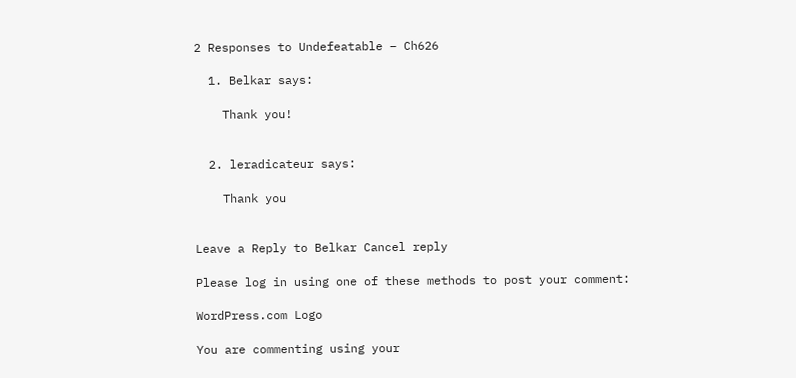2 Responses to Undefeatable – Ch626

  1. Belkar says:

    Thank you!


  2. leradicateur says:

    Thank you


Leave a Reply to Belkar Cancel reply

Please log in using one of these methods to post your comment:

WordPress.com Logo

You are commenting using your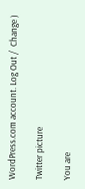WordPress.com account. Log Out /  Change )

Twitter picture

You are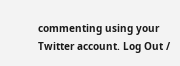commenting using your Twitter account. Log Out /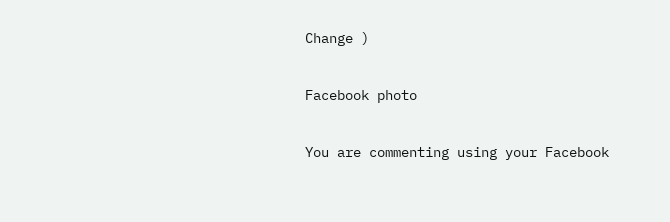Change )

Facebook photo

You are commenting using your Facebook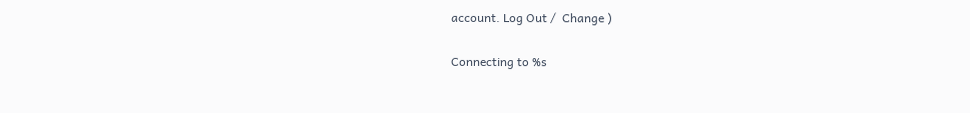account. Log Out /  Change )

Connecting to %s